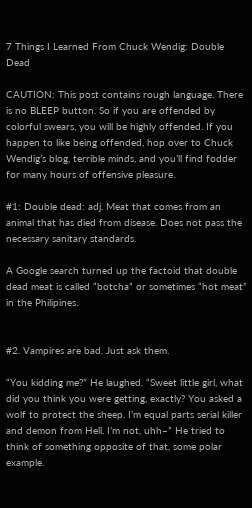7 Things I Learned From Chuck Wendig: Double Dead

CAUTION: This post contains rough language. There is no BLEEP button. So if you are offended by colorful swears, you will be highly offended. If you happen to like being offended, hop over to Chuck Wendig’s blog, terrible minds, and you’ll find fodder for many hours of offensive pleasure.

#1: Double dead: adj. Meat that comes from an animal that has died from disease. Does not pass the necessary sanitary standards.

A Google search turned up the factoid that double dead meat is called “botcha” or sometimes “hot meat” in the Philipines.


#2. Vampires are bad. Just ask them.

“You kidding me?” He laughed. “Sweet little girl, what did you think you were getting, exactly? You asked a wolf to protect the sheep. I’m equal parts serial killer and demon from Hell. I’m not, uhh–” He tried to think of something opposite of that, some polar example.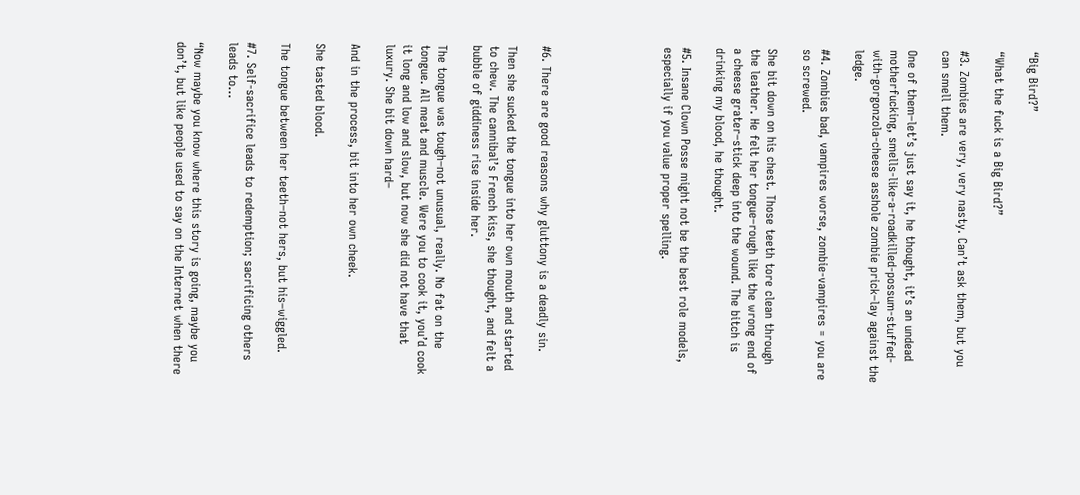“Big Bird?”

“What the fuck is a Big Bird?”

#3. Zombies are very, very nasty. Can’t ask them, but you can smell them.

One of them–let’s just say it, he thought, it’s an undead motherfucking, smells-like-a-roadkilled-possum-stuffed-with-gorgonzola-cheese asshole zombie prick–lay against the ledge.

#4. Zombies bad, vampires worse, zombie-vampires = you are so screwed.

She bit down on his chest. Those teeth tore clean through the leather. He felt her tongue–rough like the wrong end of a cheese grater–stick deep into the wound. The bitch is drinking my blood, he thought.

#5. Insane Clown Posse might not be the best role models, especially if you value proper spelling.






#6. There are good reasons why gluttony is a deadly sin.

Then she sucked the tongue into her own mouth and started to chew. The cannibal’s French kiss, she thought, and felt a bubble of giddiness rise inside her.

The tongue was tough–not unusual, really. No fat on the tongue. All meat and muscle. Were you to cook it, you’d cook it long and low and slow, but now she did not have that luxury. She bit down hard–

And in the process, bit into her own cheek.

She tasted blood.

The tongue between her teeth–not hers, but his–wiggled.

#7. Self-sacrifice leads to redemption; sacrificing others leads to…

“Now maybe you know where this story is going, maybe you don’t, but like people used to say on the Internet when there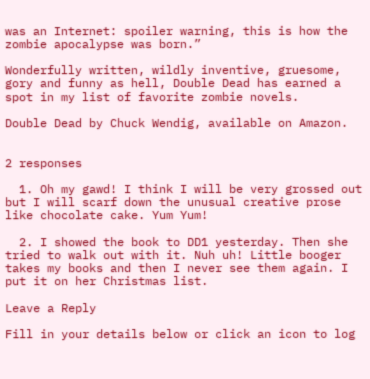was an Internet: spoiler warning, this is how the zombie apocalypse was born.”

Wonderfully written, wildly inventive, gruesome, gory and funny as hell, Double Dead has earned a spot in my list of favorite zombie novels.

Double Dead by Chuck Wendig, available on Amazon.


2 responses

  1. Oh my gawd! I think I will be very grossed out but I will scarf down the unusual creative prose like chocolate cake. Yum Yum!

  2. I showed the book to DD1 yesterday. Then she tried to walk out with it. Nuh uh! Little booger takes my books and then I never see them again. I put it on her Christmas list.

Leave a Reply

Fill in your details below or click an icon to log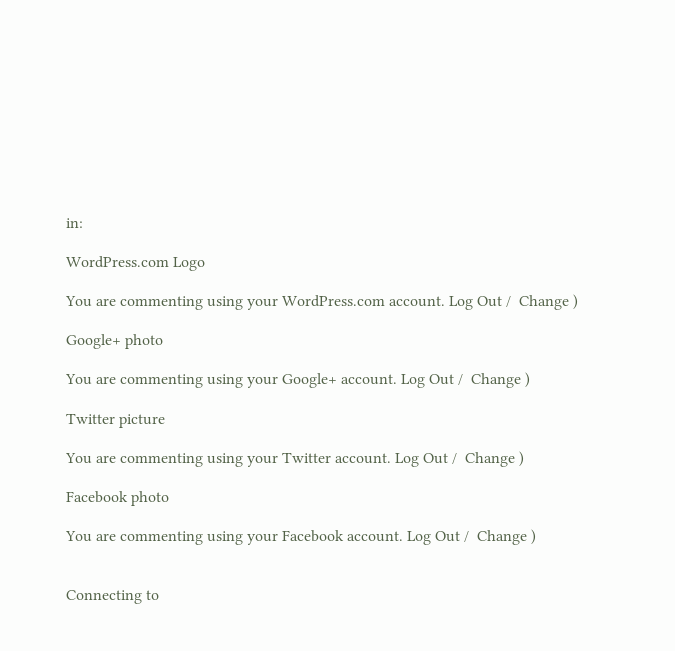in:

WordPress.com Logo

You are commenting using your WordPress.com account. Log Out /  Change )

Google+ photo

You are commenting using your Google+ account. Log Out /  Change )

Twitter picture

You are commenting using your Twitter account. Log Out /  Change )

Facebook photo

You are commenting using your Facebook account. Log Out /  Change )


Connecting to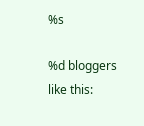%s

%d bloggers like this: